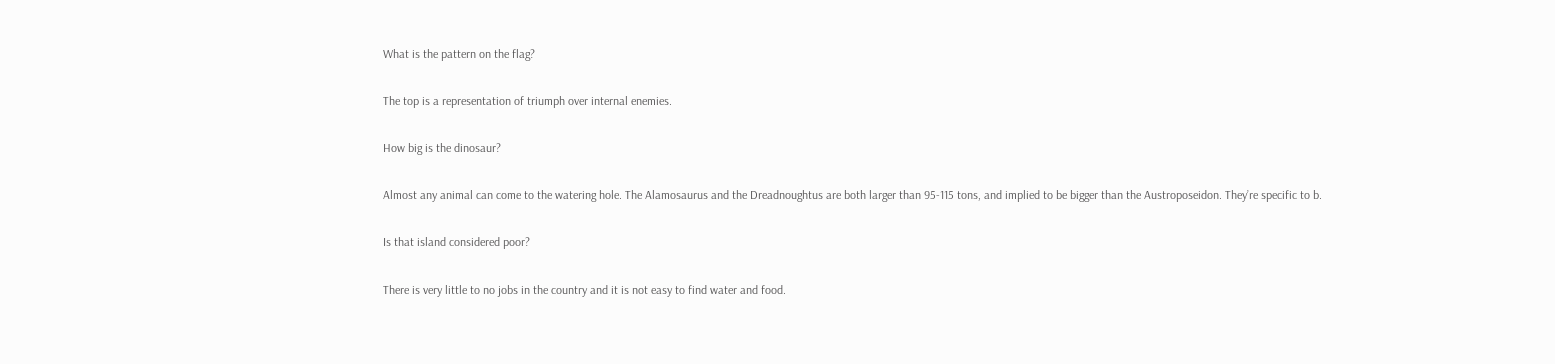What is the pattern on the flag?

The top is a representation of triumph over internal enemies.

How big is the dinosaur?

Almost any animal can come to the watering hole. The Alamosaurus and the Dreadnoughtus are both larger than 95-115 tons, and implied to be bigger than the Austroposeidon. They’re specific to b.

Is that island considered poor?

There is very little to no jobs in the country and it is not easy to find water and food.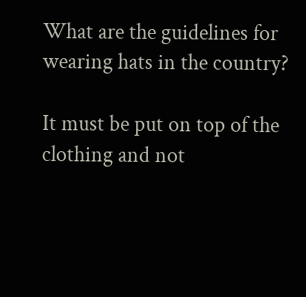What are the guidelines for wearing hats in the country?

It must be put on top of the clothing and not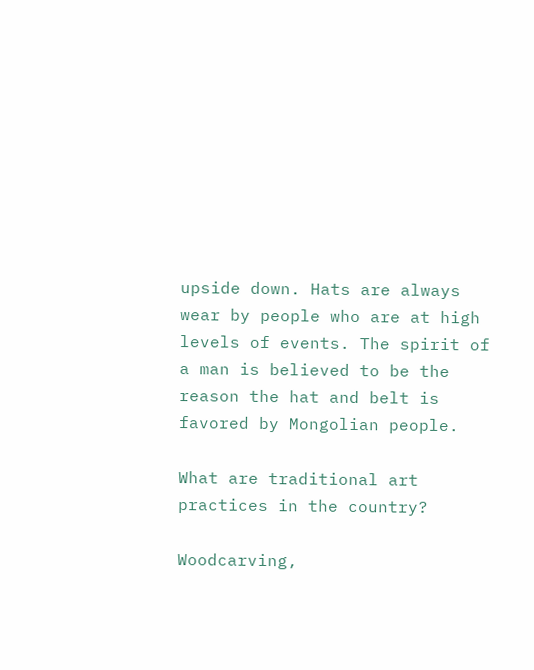upside down. Hats are always wear by people who are at high levels of events. The spirit of a man is believed to be the reason the hat and belt is favored by Mongolian people.

What are traditional art practices in the country?

Woodcarving,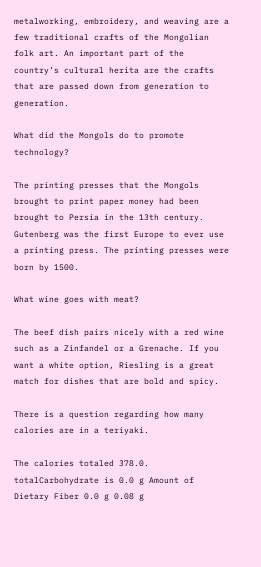metalworking, embroidery, and weaving are a few traditional crafts of the Mongolian folk art. An important part of the country’s cultural herita are the crafts that are passed down from generation to generation.

What did the Mongols do to promote technology?

The printing presses that the Mongols brought to print paper money had been brought to Persia in the 13th century. Gutenberg was the first Europe to ever use a printing press. The printing presses were born by 1500.

What wine goes with meat?

The beef dish pairs nicely with a red wine such as a Zinfandel or a Grenache. If you want a white option, Riesling is a great match for dishes that are bold and spicy.

There is a question regarding how many calories are in a teriyaki.

The calories totaled 378.0. totalCarbohydrate is 0.0 g Amount of Dietary Fiber 0.0 g 0.08 g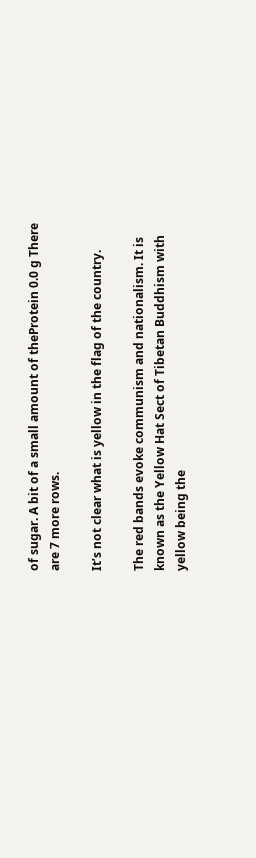of sugar. A bit of a small amount of theProtein 0.0 g There are 7 more rows.

It’s not clear what is yellow in the flag of the country.

The red bands evoke communism and nationalism. It is known as the Yellow Hat Sect of Tibetan Buddhism with yellow being the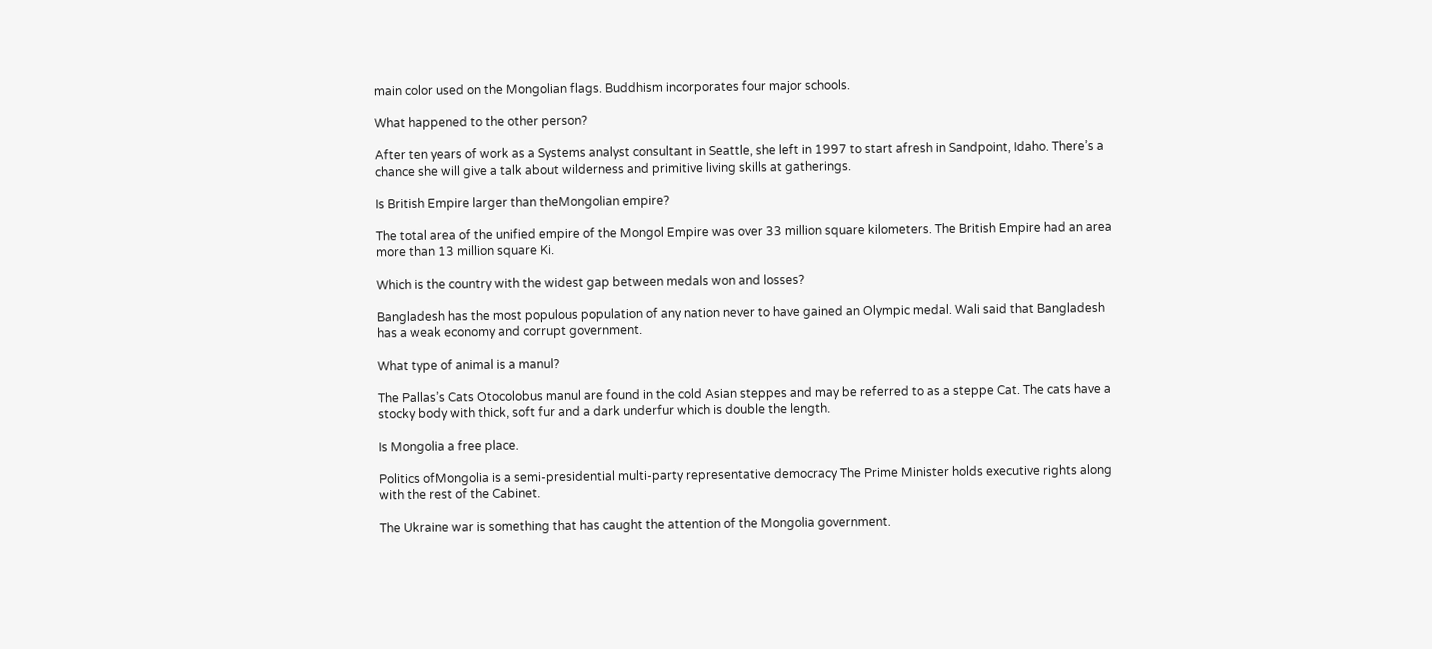main color used on the Mongolian flags. Buddhism incorporates four major schools.

What happened to the other person?

After ten years of work as a Systems analyst consultant in Seattle, she left in 1997 to start afresh in Sandpoint, Idaho. There’s a chance she will give a talk about wilderness and primitive living skills at gatherings.

Is British Empire larger than theMongolian empire?

The total area of the unified empire of the Mongol Empire was over 33 million square kilometers. The British Empire had an area more than 13 million square Ki.

Which is the country with the widest gap between medals won and losses?

Bangladesh has the most populous population of any nation never to have gained an Olympic medal. Wali said that Bangladesh has a weak economy and corrupt government.

What type of animal is a manul?

The Pallas’s Cats Otocolobus manul are found in the cold Asian steppes and may be referred to as a steppe Cat. The cats have a stocky body with thick, soft fur and a dark underfur which is double the length.

Is Mongolia a free place.

Politics ofMongolia is a semi-presidential multi-party representative democracy The Prime Minister holds executive rights along with the rest of the Cabinet.

The Ukraine war is something that has caught the attention of the Mongolia government.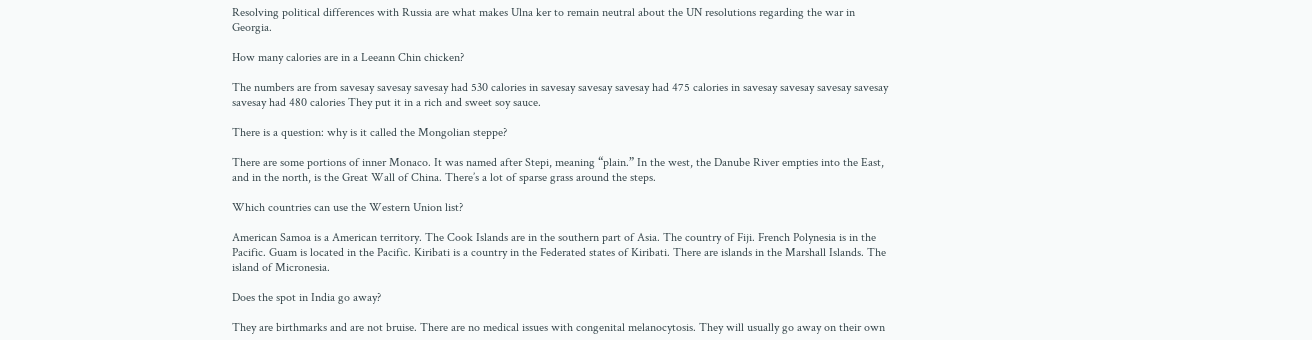Resolving political differences with Russia are what makes Ulna ker to remain neutral about the UN resolutions regarding the war in Georgia.

How many calories are in a Leeann Chin chicken?

The numbers are from savesay savesay savesay had 530 calories in savesay savesay savesay had 475 calories in savesay savesay savesay savesay savesay had 480 calories They put it in a rich and sweet soy sauce.

There is a question: why is it called the Mongolian steppe?

There are some portions of inner Monaco. It was named after Stepi, meaning “plain.” In the west, the Danube River empties into the East, and in the north, is the Great Wall of China. There’s a lot of sparse grass around the steps.

Which countries can use the Western Union list?

American Samoa is a American territory. The Cook Islands are in the southern part of Asia. The country of Fiji. French Polynesia is in the Pacific. Guam is located in the Pacific. Kiribati is a country in the Federated states of Kiribati. There are islands in the Marshall Islands. The island of Micronesia.

Does the spot in India go away?

They are birthmarks and are not bruise. There are no medical issues with congenital melanocytosis. They will usually go away on their own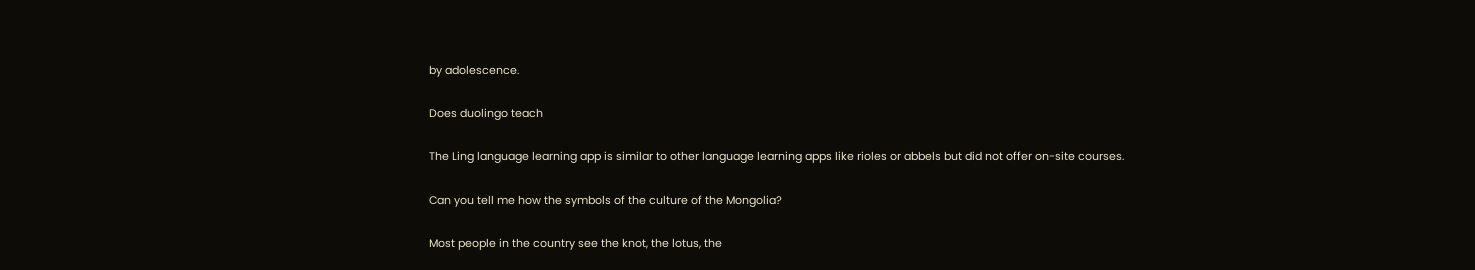by adolescence.

Does duolingo teach

The Ling language learning app is similar to other language learning apps like rioles or abbels but did not offer on-site courses.

Can you tell me how the symbols of the culture of the Mongolia?

Most people in the country see the knot, the lotus, the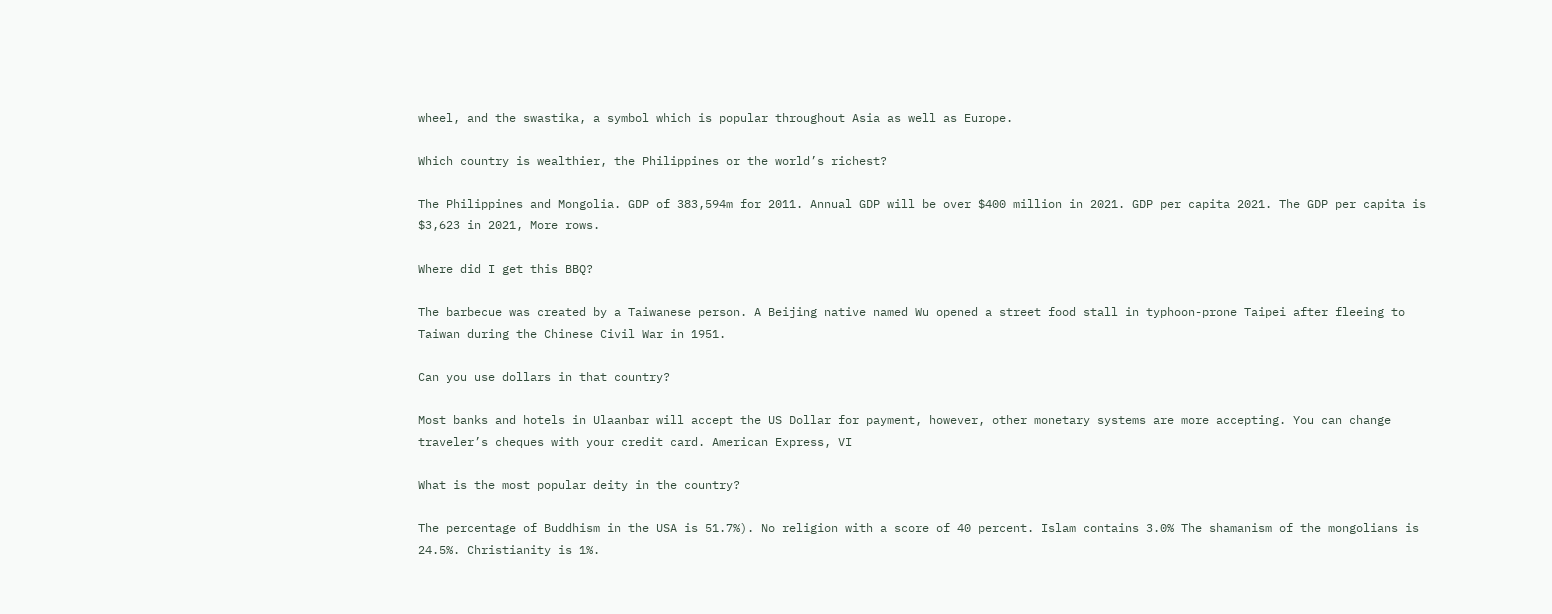wheel, and the swastika, a symbol which is popular throughout Asia as well as Europe.

Which country is wealthier, the Philippines or the world’s richest?

The Philippines and Mongolia. GDP of 383,594m for 2011. Annual GDP will be over $400 million in 2021. GDP per capita 2021. The GDP per capita is $3,623 in 2021, More rows.

Where did I get this BBQ?

The barbecue was created by a Taiwanese person. A Beijing native named Wu opened a street food stall in typhoon-prone Taipei after fleeing to Taiwan during the Chinese Civil War in 1951.

Can you use dollars in that country?

Most banks and hotels in Ulaanbar will accept the US Dollar for payment, however, other monetary systems are more accepting. You can change traveler’s cheques with your credit card. American Express, VI

What is the most popular deity in the country?

The percentage of Buddhism in the USA is 51.7%). No religion with a score of 40 percent. Islam contains 3.0% The shamanism of the mongolians is 24.5%. Christianity is 1%.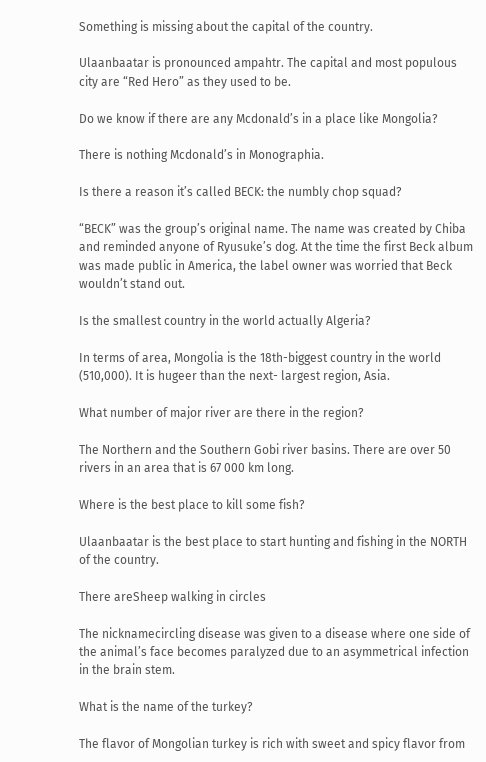Something is missing about the capital of the country.

Ulaanbaatar is pronounced ampahtr. The capital and most populous city are “Red Hero” as they used to be.

Do we know if there are any Mcdonald’s in a place like Mongolia?

There is nothing Mcdonald’s in Monographia.

Is there a reason it’s called BECK: the numbly chop squad?

“BECK” was the group’s original name. The name was created by Chiba and reminded anyone of Ryusuke’s dog. At the time the first Beck album was made public in America, the label owner was worried that Beck wouldn’t stand out.

Is the smallest country in the world actually Algeria?

In terms of area, Mongolia is the 18th-biggest country in the world (510,000). It is hugeer than the next- largest region, Asia.

What number of major river are there in the region?

The Northern and the Southern Gobi river basins. There are over 50 rivers in an area that is 67 000 km long.

Where is the best place to kill some fish?

Ulaanbaatar is the best place to start hunting and fishing in the NORTH of the country.

There areSheep walking in circles

The nicknamecircling disease was given to a disease where one side of the animal’s face becomes paralyzed due to an asymmetrical infection in the brain stem.

What is the name of the turkey?

The flavor of Mongolian turkey is rich with sweet and spicy flavor from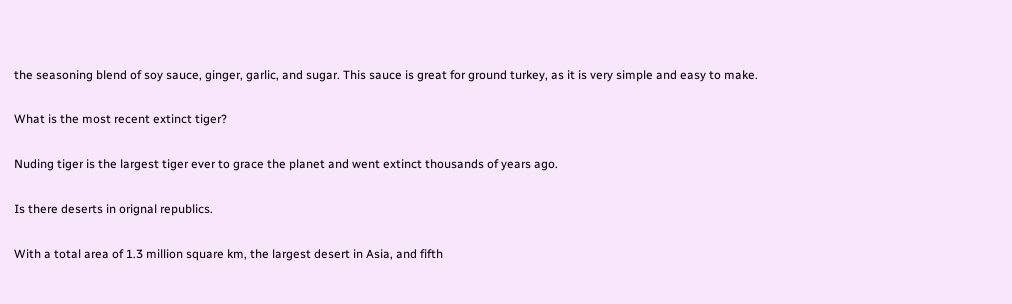the seasoning blend of soy sauce, ginger, garlic, and sugar. This sauce is great for ground turkey, as it is very simple and easy to make.

What is the most recent extinct tiger?

Nuding tiger is the largest tiger ever to grace the planet and went extinct thousands of years ago.

Is there deserts in orignal republics.

With a total area of 1.3 million square km, the largest desert in Asia, and fifth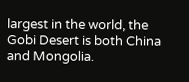largest in the world, the Gobi Desert is both China and Mongolia.